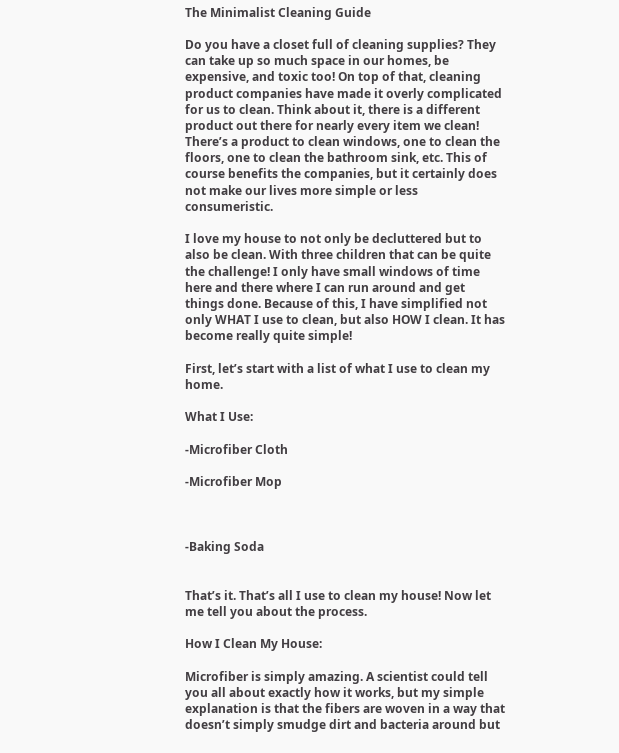The Minimalist Cleaning Guide

Do you have a closet full of cleaning supplies? They can take up so much space in our homes, be expensive, and toxic too! On top of that, cleaning product companies have made it overly complicated for us to clean. Think about it, there is a different product out there for nearly every item we clean! There’s a product to clean windows, one to clean the floors, one to clean the bathroom sink, etc. This of course benefits the companies, but it certainly does not make our lives more simple or less consumeristic.

I love my house to not only be decluttered but to also be clean. With three children that can be quite the challenge! I only have small windows of time here and there where I can run around and get things done. Because of this, I have simplified not only WHAT I use to clean, but also HOW I clean. It has become really quite simple!

First, let’s start with a list of what I use to clean my home.

What I Use:

-Microfiber Cloth

-Microfiber Mop



-Baking Soda


That’s it. That’s all I use to clean my house! Now let me tell you about the process.

How I Clean My House:

Microfiber is simply amazing. A scientist could tell you all about exactly how it works, but my simple explanation is that the fibers are woven in a way that doesn’t simply smudge dirt and bacteria around but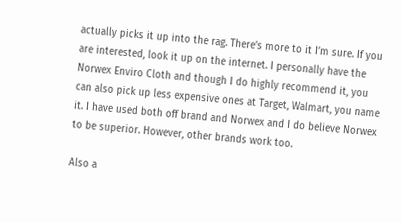actually picks it up into the rag. There’s more to it I’m sure. If you are interested, look it up on the internet. I personally have the Norwex Enviro Cloth and though I do highly recommend it, you can also pick up less expensive ones at Target, Walmart, you name it. I have used both off brand and Norwex and I do believe Norwex to be superior. However, other brands work too.

Also a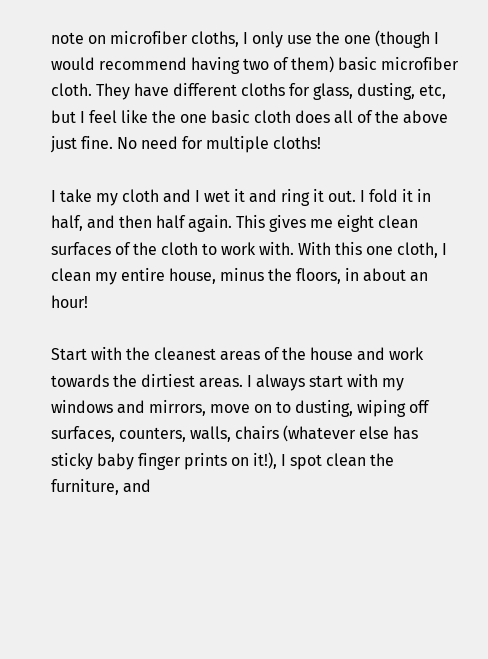note on microfiber cloths, I only use the one (though I would recommend having two of them) basic microfiber cloth. They have different cloths for glass, dusting, etc, but I feel like the one basic cloth does all of the above just fine. No need for multiple cloths!

I take my cloth and I wet it and ring it out. I fold it in half, and then half again. This gives me eight clean surfaces of the cloth to work with. With this one cloth, I clean my entire house, minus the floors, in about an hour!

Start with the cleanest areas of the house and work towards the dirtiest areas. I always start with my windows and mirrors, move on to dusting, wiping off surfaces, counters, walls, chairs (whatever else has sticky baby finger prints on it!), I spot clean the furniture, and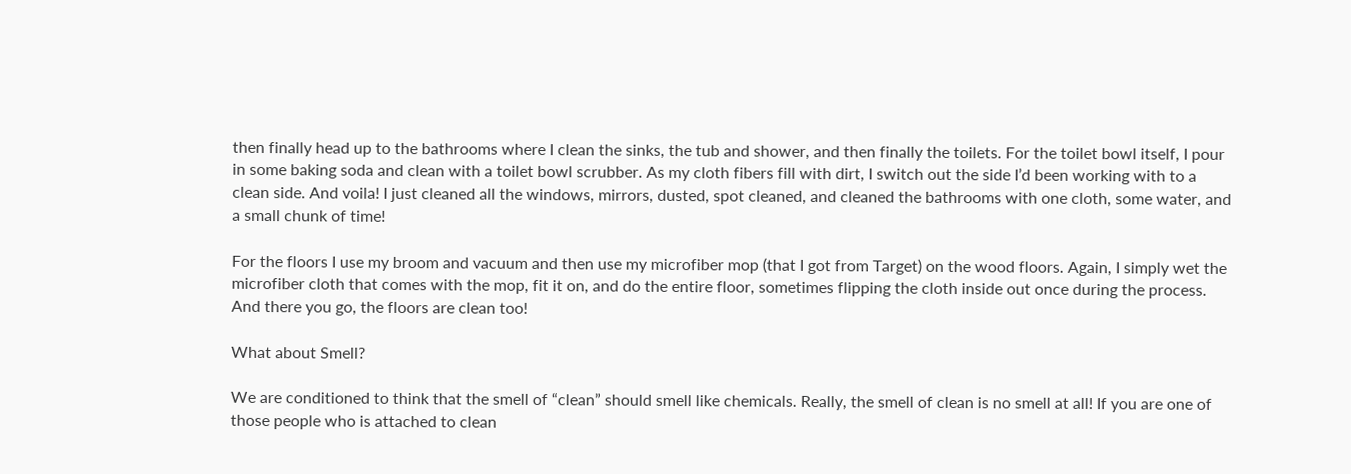then finally head up to the bathrooms where I clean the sinks, the tub and shower, and then finally the toilets. For the toilet bowl itself, I pour in some baking soda and clean with a toilet bowl scrubber. As my cloth fibers fill with dirt, I switch out the side I’d been working with to a clean side. And voila! I just cleaned all the windows, mirrors, dusted, spot cleaned, and cleaned the bathrooms with one cloth, some water, and a small chunk of time!

For the floors I use my broom and vacuum and then use my microfiber mop (that I got from Target) on the wood floors. Again, I simply wet the microfiber cloth that comes with the mop, fit it on, and do the entire floor, sometimes flipping the cloth inside out once during the process. And there you go, the floors are clean too!

What about Smell?

We are conditioned to think that the smell of “clean” should smell like chemicals. Really, the smell of clean is no smell at all! If you are one of those people who is attached to clean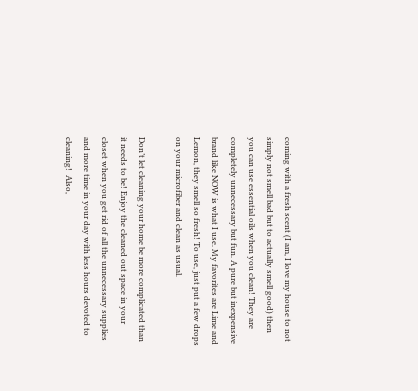coming with a fresh scent (I am, I love my house to not simply not smell bad but to actually smell good) then you can use essential oils when you clean! They are completely unnecessary but fun. A pure but inexpensive brand like NOW is what I use. My favorites are Lime and Lemon, they smell so fresh! To use, just put a few drops on your microfiber and clean as usual.

Don’t let cleaning your home be more complicated than it needs to be! Enjoy the cleaned out space in your closet when you get rid of all the unnecessary supplies and more time in your day with less hours devoted to cleaning!  Also,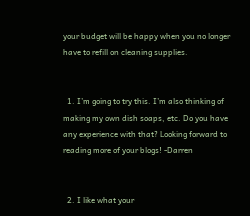your budget will be happy when you no longer have to refill on cleaning supplies.


  1. I’m going to try this. I’m also thinking of making my own dish soaps, etc. Do you have any experience with that? Looking forward to reading more of your blogs! -Darren


  2. I like what your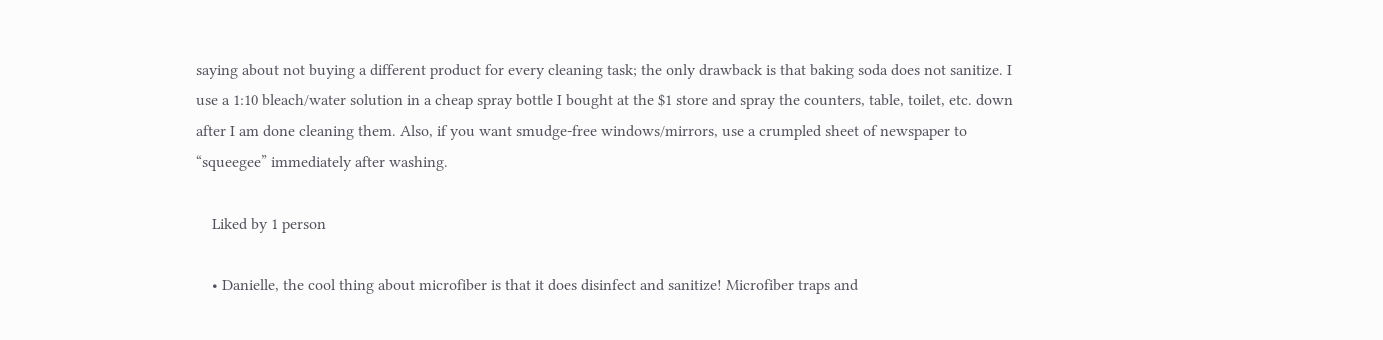saying about not buying a different product for every cleaning task; the only drawback is that baking soda does not sanitize. I use a 1:10 bleach/water solution in a cheap spray bottle I bought at the $1 store and spray the counters, table, toilet, etc. down after I am done cleaning them. Also, if you want smudge-free windows/mirrors, use a crumpled sheet of newspaper to “squeegee” immediately after washing.

    Liked by 1 person

    • Danielle, the cool thing about microfiber is that it does disinfect and sanitize! Microfiber traps and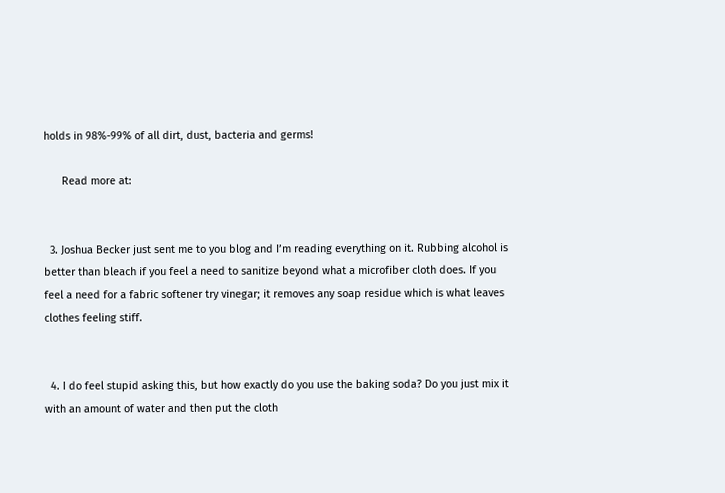holds in 98%-99% of all dirt, dust, bacteria and germs!

      Read more at:


  3. Joshua Becker just sent me to you blog and I’m reading everything on it. Rubbing alcohol is better than bleach if you feel a need to sanitize beyond what a microfiber cloth does. If you feel a need for a fabric softener try vinegar; it removes any soap residue which is what leaves clothes feeling stiff.


  4. I do feel stupid asking this, but how exactly do you use the baking soda? Do you just mix it with an amount of water and then put the cloth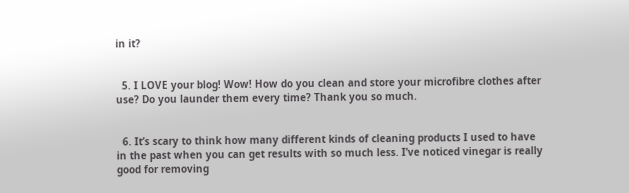in it?


  5. I LOVE your blog! Wow! How do you clean and store your microfibre clothes after use? Do you launder them every time? Thank you so much.


  6. It’s scary to think how many different kinds of cleaning products I used to have in the past when you can get results with so much less. I’ve noticed vinegar is really good for removing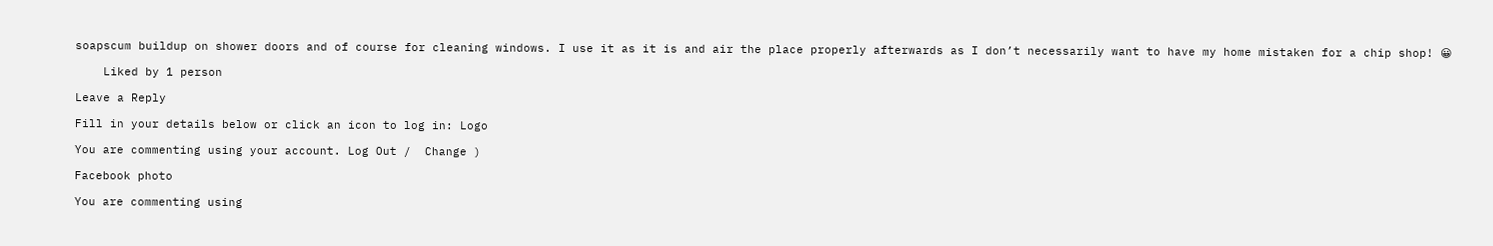soapscum buildup on shower doors and of course for cleaning windows. I use it as it is and air the place properly afterwards as I don’t necessarily want to have my home mistaken for a chip shop! 😀

    Liked by 1 person

Leave a Reply

Fill in your details below or click an icon to log in: Logo

You are commenting using your account. Log Out /  Change )

Facebook photo

You are commenting using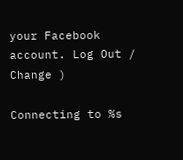your Facebook account. Log Out /  Change )

Connecting to %s